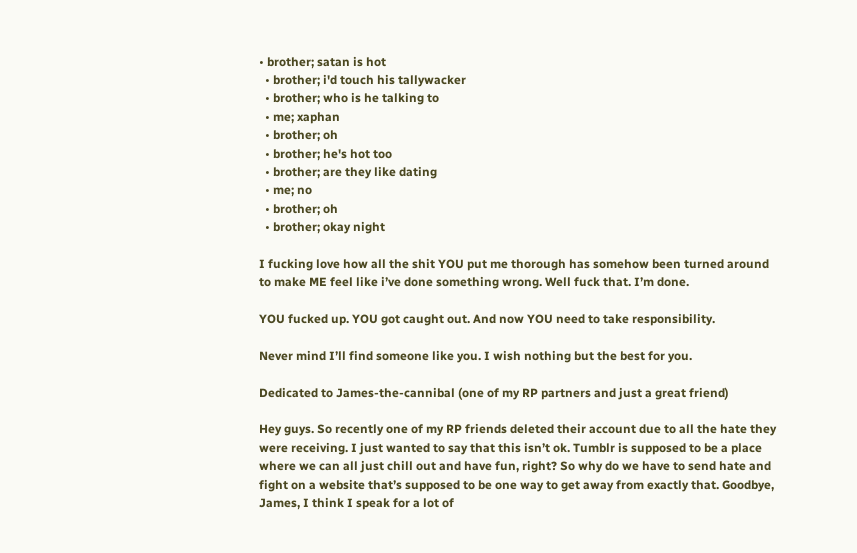• brother; satan is hot
  • brother; i'd touch his tallywacker
  • brother; who is he talking to
  • me; xaphan
  • brother; oh
  • brother; he's hot too
  • brother; are they like dating
  • me; no
  • brother; oh
  • brother; okay night

I fucking love how all the shit YOU put me thorough has somehow been turned around to make ME feel like i’ve done something wrong. Well fuck that. I’m done.

YOU fucked up. YOU got caught out. And now YOU need to take responsibility.

Never mind I’ll find someone like you. I wish nothing but the best for you.

Dedicated to James-the-cannibal (one of my RP partners and just a great friend)

Hey guys. So recently one of my RP friends deleted their account due to all the hate they were receiving. I just wanted to say that this isn’t ok. Tumblr is supposed to be a place where we can all just chill out and have fun, right? So why do we have to send hate and fight on a website that’s supposed to be one way to get away from exactly that. Goodbye, James, I think I speak for a lot of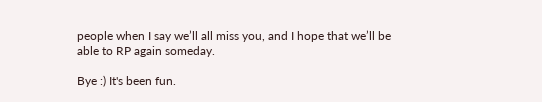people when I say we’ll all miss you, and I hope that we’ll be able to RP again someday.

Bye :) It's been fun.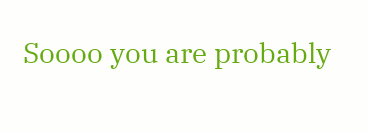Soooo you are probably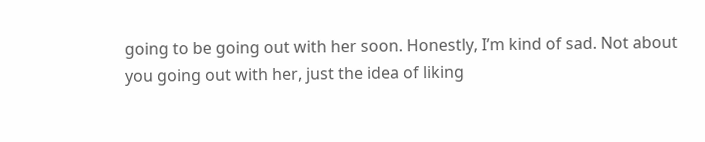going to be going out with her soon. Honestly, I’m kind of sad. Not about you going out with her, just the idea of liking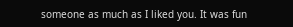someone as much as I liked you. It was fun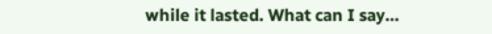while it lasted. What can I say…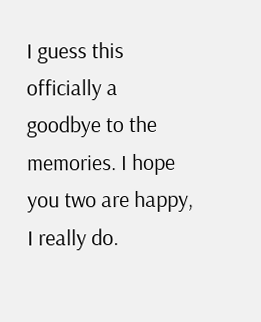I guess this officially a goodbye to the memories. I hope you two are happy, I really do.